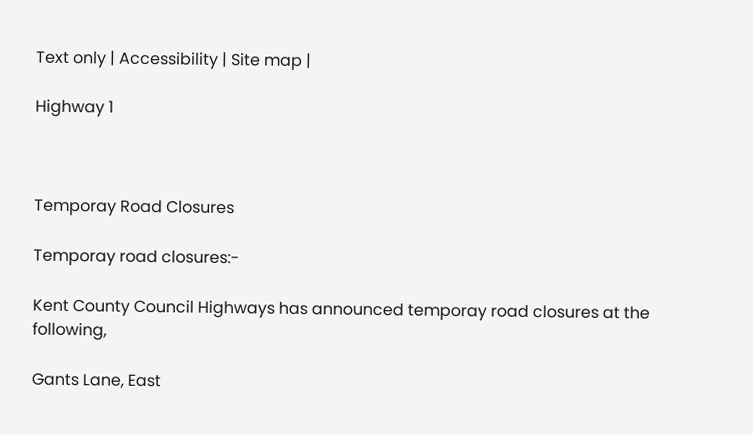Text only | Accessibility | Site map |

Highway 1



Temporay Road Closures

Temporay road closures:-

Kent County Council Highways has announced temporay road closures at the following,

Gants Lane, East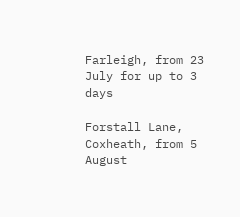Farleigh, from 23 July for up to 3 days

Forstall Lane, Coxheath, from 5 August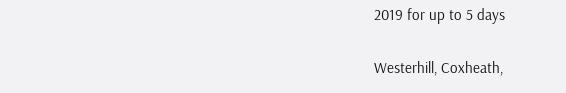2019 for up to 5 days

Westerhill, Coxheath,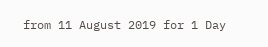from 11 August 2019 for 1 Day